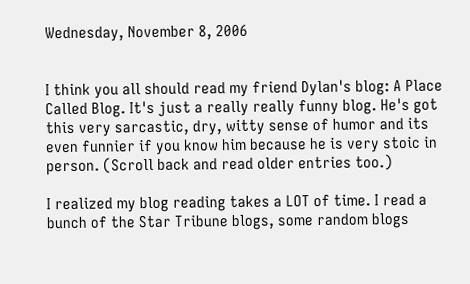Wednesday, November 8, 2006


I think you all should read my friend Dylan's blog: A Place Called Blog. It's just a really really funny blog. He's got this very sarcastic, dry, witty sense of humor and its even funnier if you know him because he is very stoic in person. (Scroll back and read older entries too.)

I realized my blog reading takes a LOT of time. I read a bunch of the Star Tribune blogs, some random blogs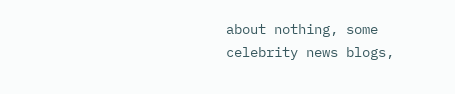about nothing, some celebrity news blogs,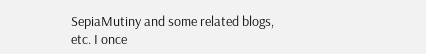SepiaMutiny and some related blogs, etc. I once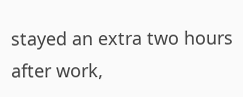stayed an extra two hours after work,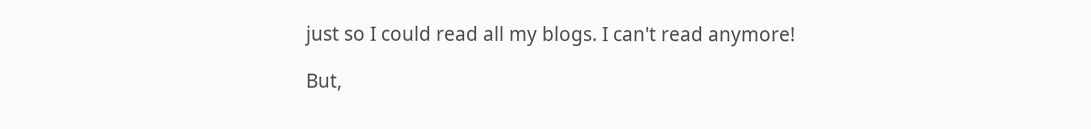just so I could read all my blogs. I can't read anymore!

But,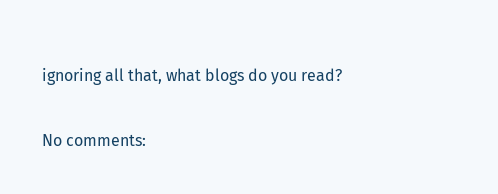ignoring all that, what blogs do you read?

No comments: